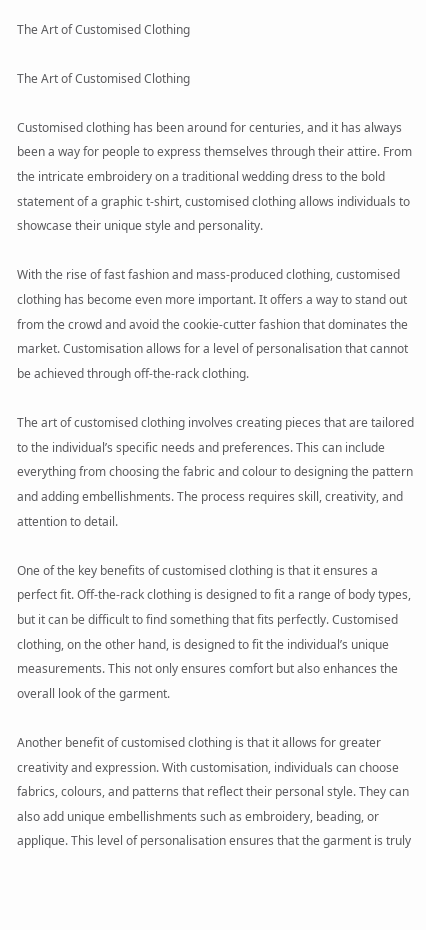The Art of Customised Clothing

The Art of Customised Clothing

Customised clothing has been around for centuries, and it has always been a way for people to express themselves through their attire. From the intricate embroidery on a traditional wedding dress to the bold statement of a graphic t-shirt, customised clothing allows individuals to showcase their unique style and personality.

With the rise of fast fashion and mass-produced clothing, customised clothing has become even more important. It offers a way to stand out from the crowd and avoid the cookie-cutter fashion that dominates the market. Customisation allows for a level of personalisation that cannot be achieved through off-the-rack clothing.

The art of customised clothing involves creating pieces that are tailored to the individual’s specific needs and preferences. This can include everything from choosing the fabric and colour to designing the pattern and adding embellishments. The process requires skill, creativity, and attention to detail.

One of the key benefits of customised clothing is that it ensures a perfect fit. Off-the-rack clothing is designed to fit a range of body types, but it can be difficult to find something that fits perfectly. Customised clothing, on the other hand, is designed to fit the individual’s unique measurements. This not only ensures comfort but also enhances the overall look of the garment.

Another benefit of customised clothing is that it allows for greater creativity and expression. With customisation, individuals can choose fabrics, colours, and patterns that reflect their personal style. They can also add unique embellishments such as embroidery, beading, or applique. This level of personalisation ensures that the garment is truly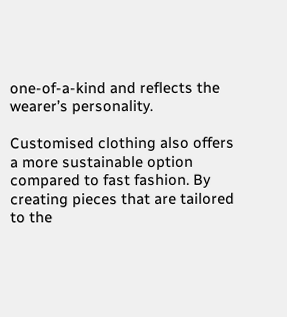one-of-a-kind and reflects the wearer’s personality.

Customised clothing also offers a more sustainable option compared to fast fashion. By creating pieces that are tailored to the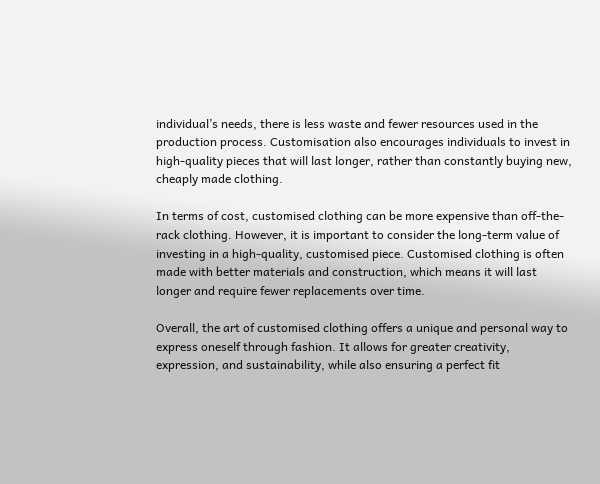individual’s needs, there is less waste and fewer resources used in the production process. Customisation also encourages individuals to invest in high-quality pieces that will last longer, rather than constantly buying new, cheaply made clothing.

In terms of cost, customised clothing can be more expensive than off-the-rack clothing. However, it is important to consider the long-term value of investing in a high-quality, customised piece. Customised clothing is often made with better materials and construction, which means it will last longer and require fewer replacements over time.

Overall, the art of customised clothing offers a unique and personal way to express oneself through fashion. It allows for greater creativity, expression, and sustainability, while also ensuring a perfect fit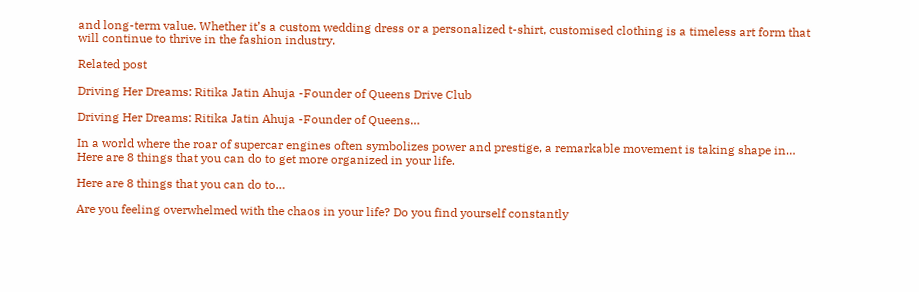and long-term value. Whether it’s a custom wedding dress or a personalized t-shirt, customised clothing is a timeless art form that will continue to thrive in the fashion industry.

Related post

Driving Her Dreams: Ritika Jatin Ahuja -Founder of Queens Drive Club

Driving Her Dreams: Ritika Jatin Ahuja -Founder of Queens…

In a world where the roar of supercar engines often symbolizes power and prestige, a remarkable movement is taking shape in…
Here are 8 things that you can do to get more organized in your life.

Here are 8 things that you can do to…

Are you feeling overwhelmed with the chaos in your life? Do you find yourself constantly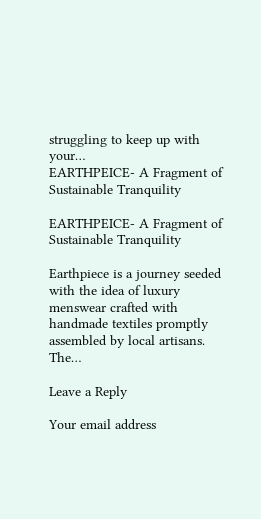struggling to keep up with your…
EARTHPEICE- A Fragment of Sustainable Tranquility

EARTHPEICE- A Fragment of Sustainable Tranquility

Earthpiece is a journey seeded with the idea of luxury menswear crafted with handmade textiles promptly assembled by local artisans. The…

Leave a Reply

Your email address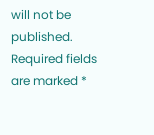will not be published. Required fields are marked *